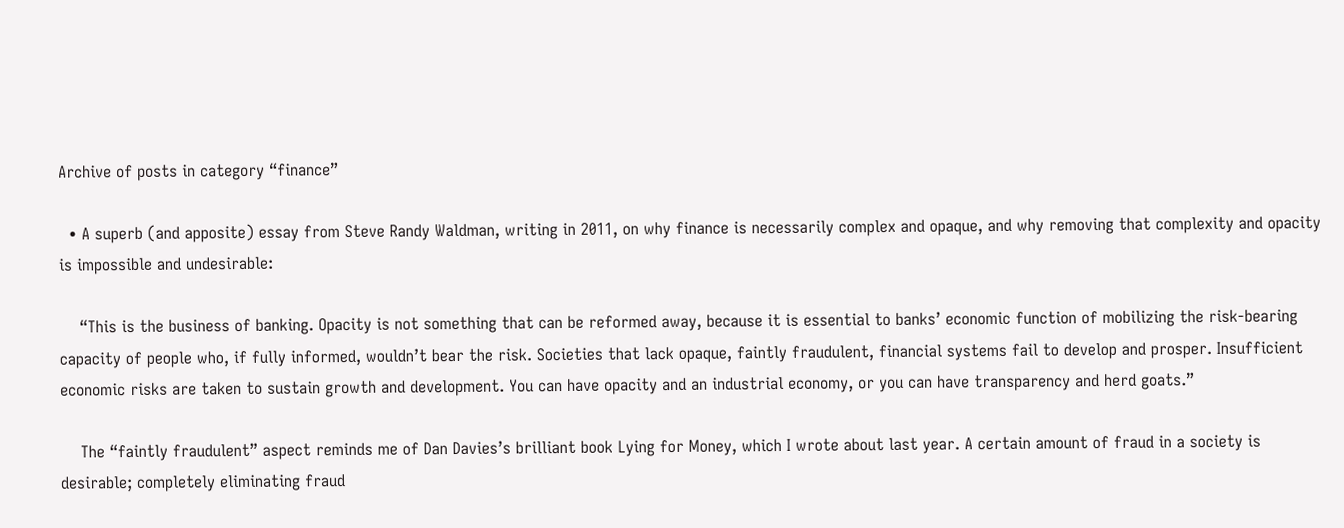Archive of posts in category “finance”

  • A superb (and apposite) essay from Steve Randy Waldman, writing in 2011, on why finance is necessarily complex and opaque, and why removing that complexity and opacity is impossible and undesirable:

    “This is the business of banking. Opacity is not something that can be reformed away, because it is essential to banks’ economic function of mobilizing the risk-bearing capacity of people who, if fully informed, wouldn’t bear the risk. Societies that lack opaque, faintly fraudulent, financial systems fail to develop and prosper. Insufficient economic risks are taken to sustain growth and development. You can have opacity and an industrial economy, or you can have transparency and herd goats.”

    The “faintly fraudulent” aspect reminds me of Dan Davies’s brilliant book Lying for Money, which I wrote about last year. A certain amount of fraud in a society is desirable; completely eliminating fraud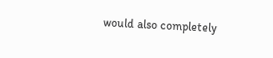would also completely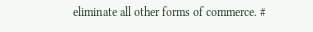eliminate all other forms of commerce. #